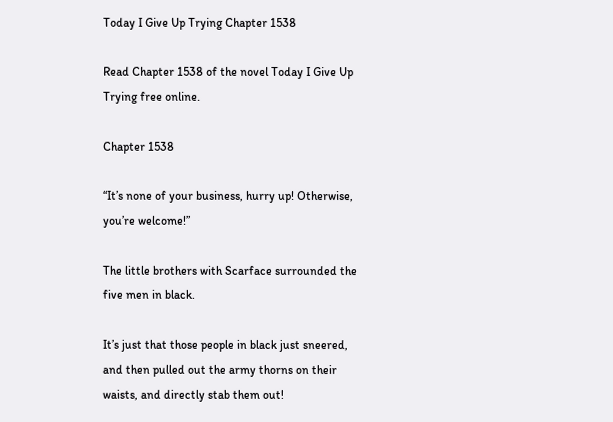Today I Give Up Trying Chapter 1538

Read Chapter 1538 of the novel Today I Give Up Trying free online.

Chapter 1538

“It’s none of your business, hurry up! Otherwise, you’re welcome!”

The little brothers with Scarface surrounded the five men in black.

It’s just that those people in black just sneered, and then pulled out the army thorns on their waists, and directly stab them out!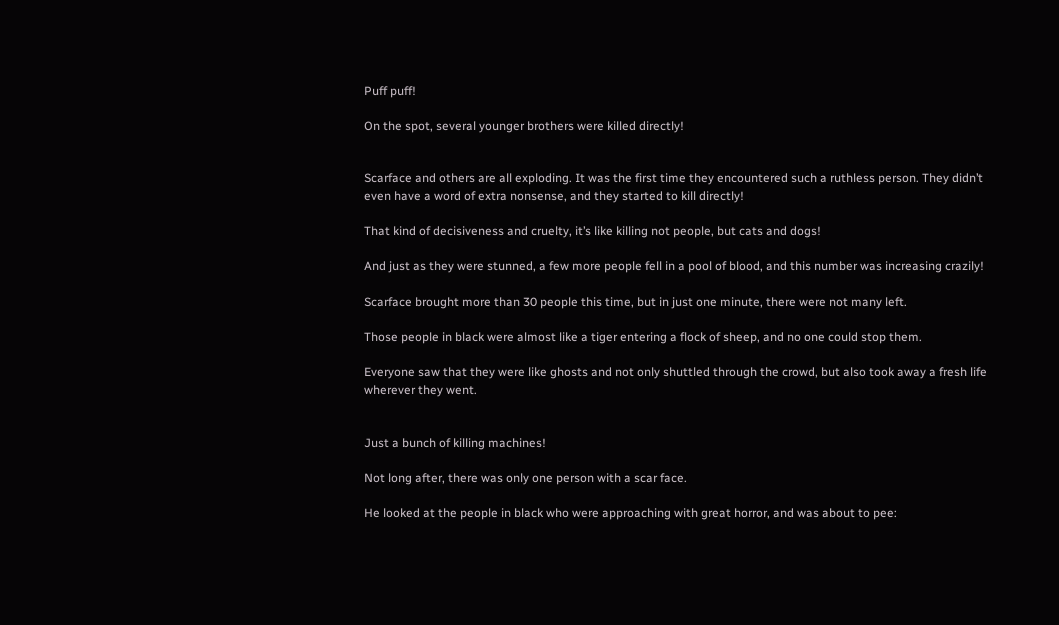Puff puff!

On the spot, several younger brothers were killed directly!


Scarface and others are all exploding. It was the first time they encountered such a ruthless person. They didn’t even have a word of extra nonsense, and they started to kill directly!

That kind of decisiveness and cruelty, it’s like killing not people, but cats and dogs!

And just as they were stunned, a few more people fell in a pool of blood, and this number was increasing crazily!

Scarface brought more than 30 people this time, but in just one minute, there were not many left.

Those people in black were almost like a tiger entering a flock of sheep, and no one could stop them.

Everyone saw that they were like ghosts and not only shuttled through the crowd, but also took away a fresh life wherever they went.


Just a bunch of killing machines!

Not long after, there was only one person with a scar face.

He looked at the people in black who were approaching with great horror, and was about to pee: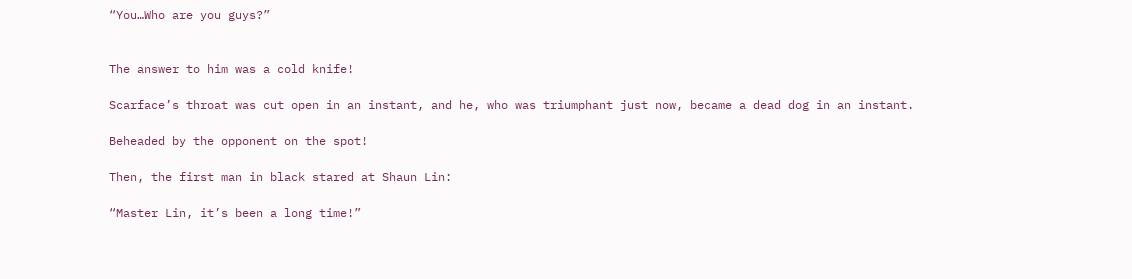“You…Who are you guys?”


The answer to him was a cold knife!

Scarface’s throat was cut open in an instant, and he, who was triumphant just now, became a dead dog in an instant.

Beheaded by the opponent on the spot!

Then, the first man in black stared at Shaun Lin:

“Master Lin, it’s been a long time!”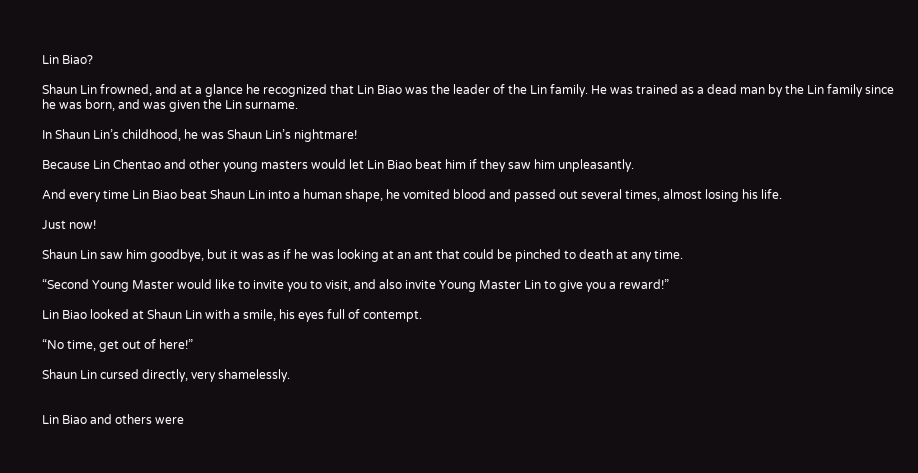Lin Biao?

Shaun Lin frowned, and at a glance he recognized that Lin Biao was the leader of the Lin family. He was trained as a dead man by the Lin family since he was born, and was given the Lin surname.

In Shaun Lin’s childhood, he was Shaun Lin’s nightmare!

Because Lin Chentao and other young masters would let Lin Biao beat him if they saw him unpleasantly.

And every time Lin Biao beat Shaun Lin into a human shape, he vomited blood and passed out several times, almost losing his life.

Just now!

Shaun Lin saw him goodbye, but it was as if he was looking at an ant that could be pinched to death at any time.

“Second Young Master would like to invite you to visit, and also invite Young Master Lin to give you a reward!”

Lin Biao looked at Shaun Lin with a smile, his eyes full of contempt.

“No time, get out of here!”

Shaun Lin cursed directly, very shamelessly.


Lin Biao and others were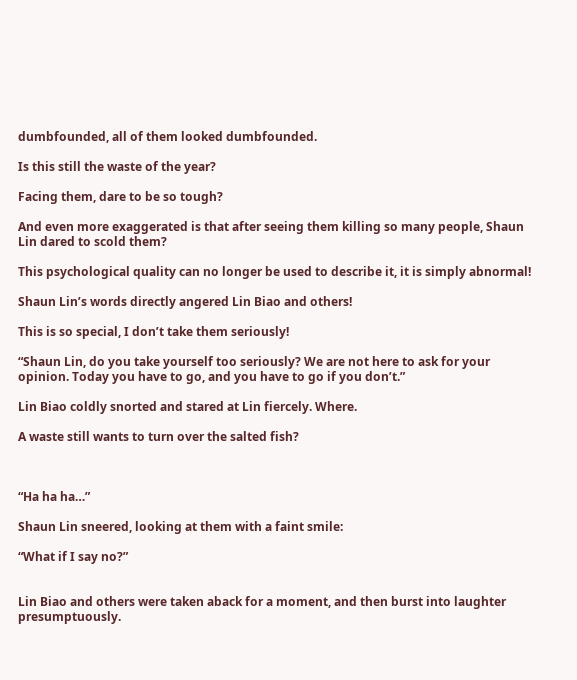dumbfounded, all of them looked dumbfounded.

Is this still the waste of the year?

Facing them, dare to be so tough?

And even more exaggerated is that after seeing them killing so many people, Shaun Lin dared to scold them?

This psychological quality can no longer be used to describe it, it is simply abnormal!

Shaun Lin’s words directly angered Lin Biao and others!

This is so special, I don’t take them seriously!

“Shaun Lin, do you take yourself too seriously? We are not here to ask for your opinion. Today you have to go, and you have to go if you don’t.”

Lin Biao coldly snorted and stared at Lin fiercely. Where.

A waste still wants to turn over the salted fish?



“Ha ha ha…”

Shaun Lin sneered, looking at them with a faint smile:

“What if I say no?”


Lin Biao and others were taken aback for a moment, and then burst into laughter presumptuously.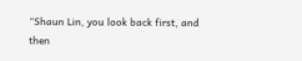“Shaun Lin, you look back first, and then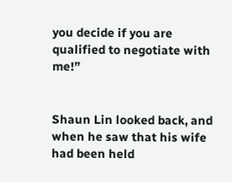you decide if you are qualified to negotiate with me!”


Shaun Lin looked back, and when he saw that his wife had been held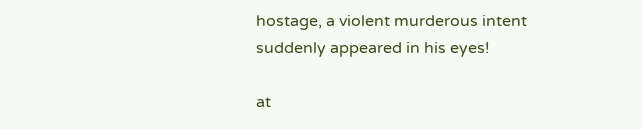hostage, a violent murderous intent suddenly appeared in his eyes!

at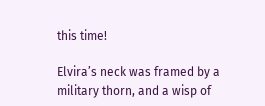this time!

Elvira’s neck was framed by a military thorn, and a wisp of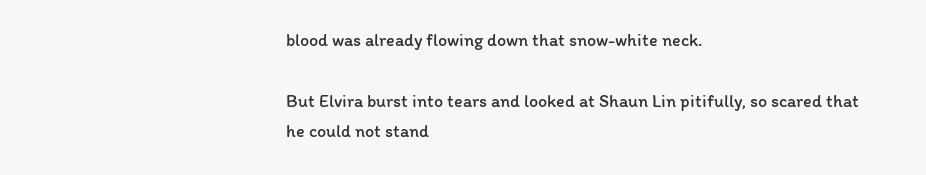blood was already flowing down that snow-white neck.

But Elvira burst into tears and looked at Shaun Lin pitifully, so scared that he could not stand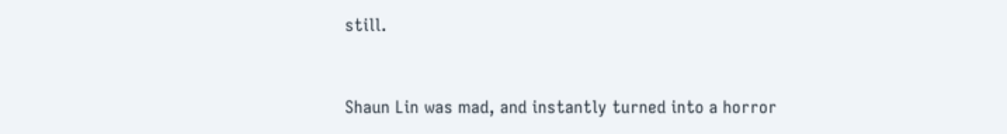still.


Shaun Lin was mad, and instantly turned into a horror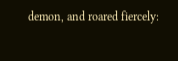demon, and roared fiercely: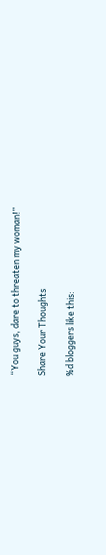“You guys, dare to threaten my woman!”

Share Your Thoughts

%d bloggers like this: